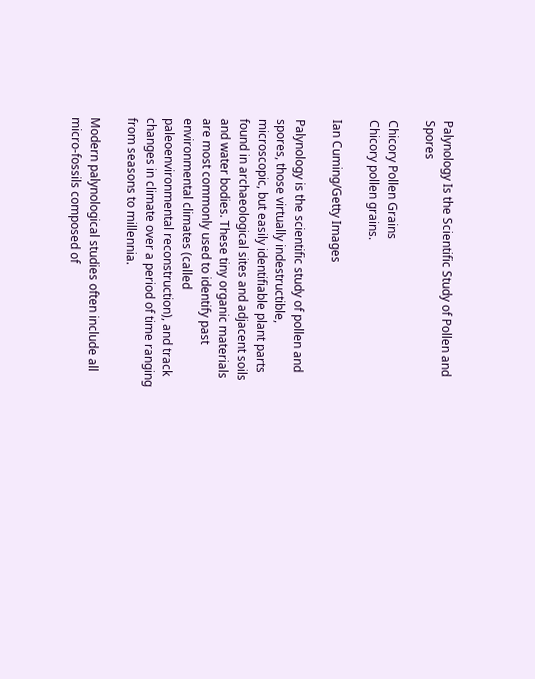Palynology Is the Scientific Study of Pollen and Spores

Chicory Pollen Grains
Chicory pollen grains.

Ian Cuming/Getty Images

Palynology is the scientific study of pollen and spores, those virtually indestructible, microscopic, but easily identifiable plant parts found in archaeological sites and adjacent soils and water bodies. These tiny organic materials are most commonly used to identify past environmental climates (called paleoenvironmental reconstruction), and track changes in climate over a period of time ranging from seasons to millennia.

Modern palynological studies often include all micro-fossils composed of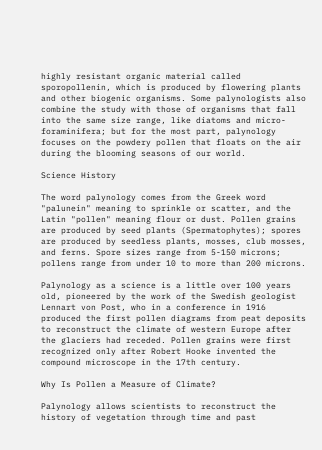highly resistant organic material called sporopollenin, which is produced by flowering plants and other biogenic organisms. Some palynologists also combine the study with those of organisms that fall into the same size range, like diatoms and micro-foraminifera; but for the most part, palynology focuses on the powdery pollen that floats on the air during the blooming seasons of our world.

Science History

The word palynology comes from the Greek word "palunein" meaning to sprinkle or scatter, and the Latin "pollen" meaning flour or dust. Pollen grains are produced by seed plants (Spermatophytes); spores are produced by seedless plants, mosses, club mosses, and ferns. Spore sizes range from 5-150 microns; pollens range from under 10 to more than 200 microns.

Palynology as a science is a little over 100 years old, pioneered by the work of the Swedish geologist Lennart von Post, who in a conference in 1916 produced the first pollen diagrams from peat deposits to reconstruct the climate of western Europe after the glaciers had receded. Pollen grains were first recognized only after Robert Hooke invented the compound microscope in the 17th century.

Why Is Pollen a Measure of Climate?

Palynology allows scientists to reconstruct the history of vegetation through time and past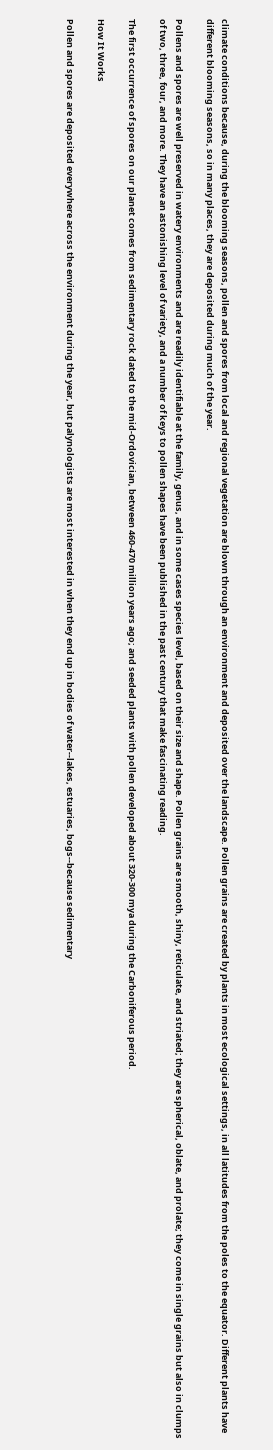climate conditions because, during the blooming seasons, pollen and spores from local and regional vegetation are blown through an environment and deposited over the landscape. Pollen grains are created by plants in most ecological settings, in all latitudes from the poles to the equator. Different plants have different blooming seasons, so in many places, they are deposited during much of the year.

Pollens and spores are well preserved in watery environments and are readily identifiable at the family, genus, and in some cases species level, based on their size and shape. Pollen grains are smooth, shiny, reticulate, and striated; they are spherical, oblate, and prolate; they come in single grains but also in clumps of two, three, four, and more. They have an astonishing level of variety, and a number of keys to pollen shapes have been published in the past century that make fascinating reading.

The first occurrence of spores on our planet comes from sedimentary rock dated to the mid-Ordovician, between 460-470 million years ago; and seeded plants with pollen developed about 320-300 mya during the Carboniferous period.

How It Works

Pollen and spores are deposited everywhere across the environment during the year, but palynologists are most interested in when they end up in bodies of water--lakes, estuaries, bogs--because sedimentary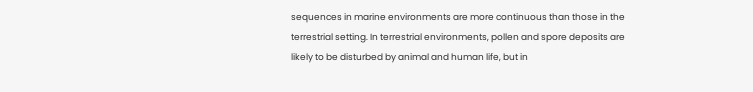sequences in marine environments are more continuous than those in the terrestrial setting. In terrestrial environments, pollen and spore deposits are likely to be disturbed by animal and human life, but in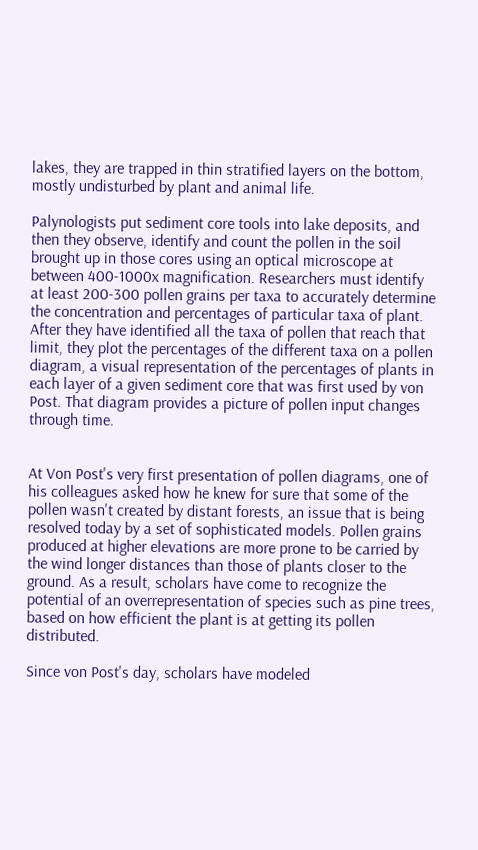lakes, they are trapped in thin stratified layers on the bottom, mostly undisturbed by plant and animal life.

Palynologists put sediment core tools into lake deposits, and then they observe, identify and count the pollen in the soil brought up in those cores using an optical microscope at between 400-1000x magnification. Researchers must identify at least 200-300 pollen grains per taxa to accurately determine the concentration and percentages of particular taxa of plant. After they have identified all the taxa of pollen that reach that limit, they plot the percentages of the different taxa on a pollen diagram, a visual representation of the percentages of plants in each layer of a given sediment core that was first used by von Post. That diagram provides a picture of pollen input changes through time.


At Von Post's very first presentation of pollen diagrams, one of his colleagues asked how he knew for sure that some of the pollen wasn't created by distant forests, an issue that is being resolved today by a set of sophisticated models. Pollen grains produced at higher elevations are more prone to be carried by the wind longer distances than those of plants closer to the ground. As a result, scholars have come to recognize the potential of an overrepresentation of species such as pine trees, based on how efficient the plant is at getting its pollen distributed.

Since von Post's day, scholars have modeled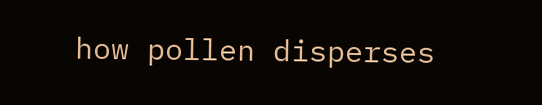how pollen disperses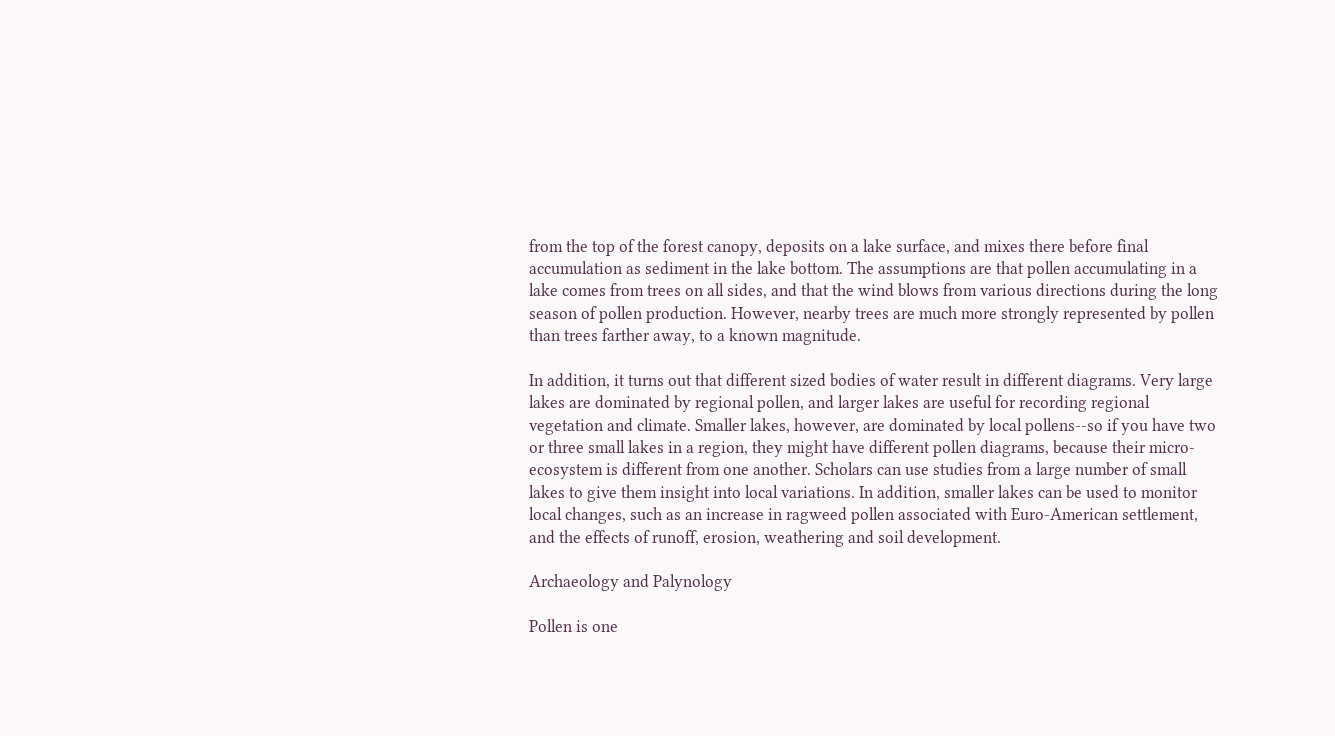from the top of the forest canopy, deposits on a lake surface, and mixes there before final accumulation as sediment in the lake bottom. The assumptions are that pollen accumulating in a lake comes from trees on all sides, and that the wind blows from various directions during the long season of pollen production. However, nearby trees are much more strongly represented by pollen than trees farther away, to a known magnitude.

In addition, it turns out that different sized bodies of water result in different diagrams. Very large lakes are dominated by regional pollen, and larger lakes are useful for recording regional vegetation and climate. Smaller lakes, however, are dominated by local pollens--so if you have two or three small lakes in a region, they might have different pollen diagrams, because their micro-ecosystem is different from one another. Scholars can use studies from a large number of small lakes to give them insight into local variations. In addition, smaller lakes can be used to monitor local changes, such as an increase in ragweed pollen associated with Euro-American settlement, and the effects of runoff, erosion, weathering and soil development.

Archaeology and Palynology

Pollen is one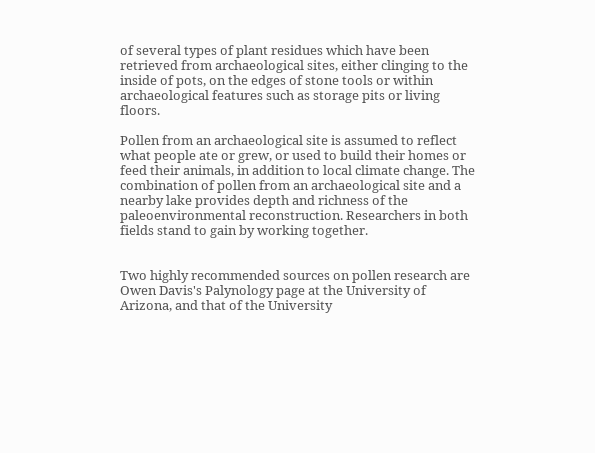of several types of plant residues which have been retrieved from archaeological sites, either clinging to the inside of pots, on the edges of stone tools or within archaeological features such as storage pits or living floors.

Pollen from an archaeological site is assumed to reflect what people ate or grew, or used to build their homes or feed their animals, in addition to local climate change. The combination of pollen from an archaeological site and a nearby lake provides depth and richness of the paleoenvironmental reconstruction. Researchers in both fields stand to gain by working together.


Two highly recommended sources on pollen research are Owen Davis's Palynology page at the University of Arizona, and that of the University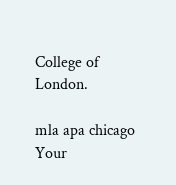College of London.

mla apa chicago
Your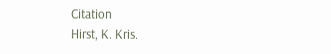Citation
Hirst, K. Kris.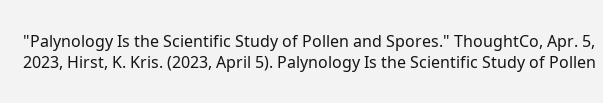"Palynology Is the Scientific Study of Pollen and Spores." ThoughtCo, Apr. 5, 2023, Hirst, K. Kris. (2023, April 5). Palynology Is the Scientific Study of Pollen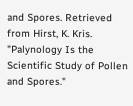and Spores. Retrieved from Hirst, K. Kris. "Palynology Is the Scientific Study of Pollen and Spores."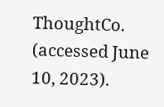ThoughtCo. (accessed June 10, 2023).